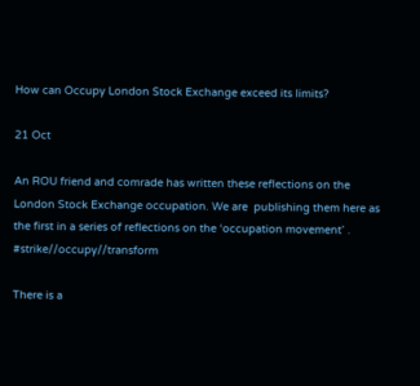How can Occupy London Stock Exchange exceed its limits?

21 Oct

An ROU friend and comrade has written these reflections on the London Stock Exchange occupation. We are  publishing them here as the first in a series of reflections on the ‘occupation movement’ . #strike//occupy//transform

There is a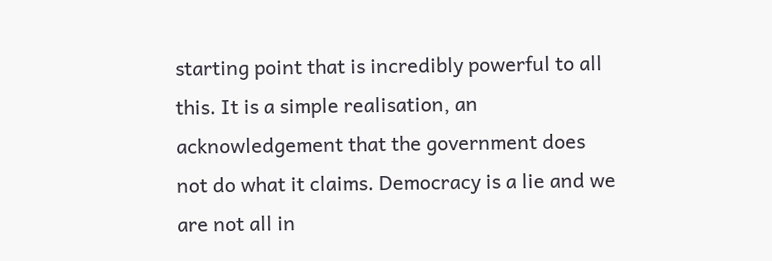starting point that is incredibly powerful to all this. It is a simple realisation, an acknowledgement that the government does not do what it claims. Democracy is a lie and we are not all in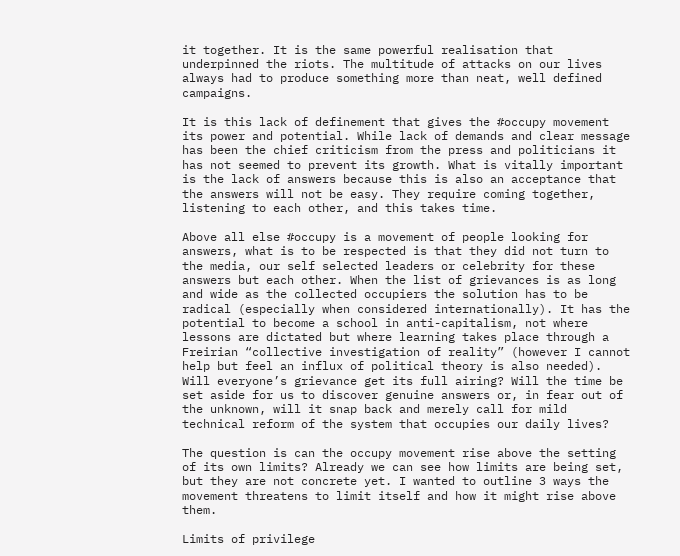it together. It is the same powerful realisation that underpinned the riots. The multitude of attacks on our lives always had to produce something more than neat, well defined campaigns.

It is this lack of definement that gives the #occupy movement its power and potential. While lack of demands and clear message has been the chief criticism from the press and politicians it has not seemed to prevent its growth. What is vitally important is the lack of answers because this is also an acceptance that the answers will not be easy. They require coming together, listening to each other, and this takes time.

Above all else #occupy is a movement of people looking for answers, what is to be respected is that they did not turn to the media, our self selected leaders or celebrity for these answers but each other. When the list of grievances is as long and wide as the collected occupiers the solution has to be radical (especially when considered internationally). It has the potential to become a school in anti-capitalism, not where lessons are dictated but where learning takes place through a Freirian “collective investigation of reality” (however I cannot help but feel an influx of political theory is also needed). Will everyone’s grievance get its full airing? Will the time be set aside for us to discover genuine answers or, in fear out of the unknown, will it snap back and merely call for mild technical reform of the system that occupies our daily lives?

The question is can the occupy movement rise above the setting of its own limits? Already we can see how limits are being set, but they are not concrete yet. I wanted to outline 3 ways the movement threatens to limit itself and how it might rise above them.

Limits of privilege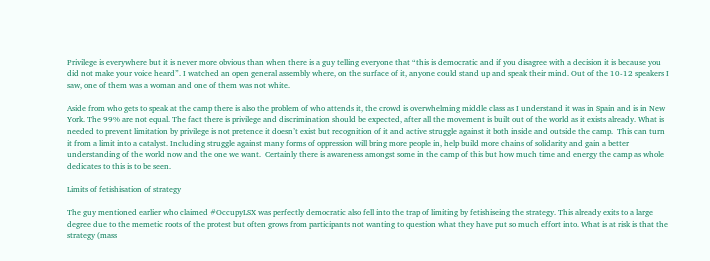Privilege is everywhere but it is never more obvious than when there is a guy telling everyone that “this is democratic and if you disagree with a decision it is because you did not make your voice heard”. I watched an open general assembly where, on the surface of it, anyone could stand up and speak their mind. Out of the 10-12 speakers I saw, one of them was a woman and one of them was not white.

Aside from who gets to speak at the camp there is also the problem of who attends it, the crowd is overwhelming middle class as I understand it was in Spain and is in New York. The 99% are not equal. The fact there is privilege and discrimination should be expected, after all the movement is built out of the world as it exists already. What is needed to prevent limitation by privilege is not pretence it doesn’t exist but recognition of it and active struggle against it both inside and outside the camp.  This can turn it from a limit into a catalyst. Including struggle against many forms of oppression will bring more people in, help build more chains of solidarity and gain a better understanding of the world now and the one we want.  Certainly there is awareness amongst some in the camp of this but how much time and energy the camp as whole dedicates to this is to be seen.

Limits of fetishisation of strategy

The guy mentioned earlier who claimed #OccupyLSX was perfectly democratic also fell into the trap of limiting by fetishiseing the strategy. This already exits to a large degree due to the memetic roots of the protest but often grows from participants not wanting to question what they have put so much effort into. What is at risk is that the strategy (mass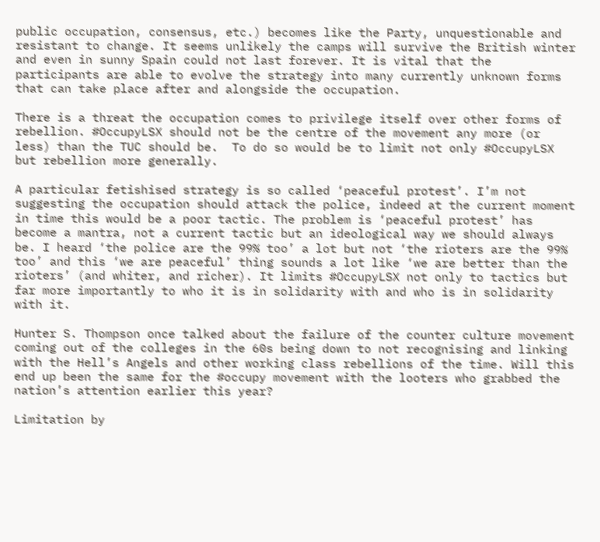public occupation, consensus, etc.) becomes like the Party, unquestionable and resistant to change. It seems unlikely the camps will survive the British winter and even in sunny Spain could not last forever. It is vital that the participants are able to evolve the strategy into many currently unknown forms that can take place after and alongside the occupation.

There is a threat the occupation comes to privilege itself over other forms of rebellion. #OccupyLSX should not be the centre of the movement any more (or less) than the TUC should be.  To do so would be to limit not only #OccupyLSX but rebellion more generally.

A particular fetishised strategy is so called ‘peaceful protest’. I’m not suggesting the occupation should attack the police, indeed at the current moment in time this would be a poor tactic. The problem is ‘peaceful protest’ has become a mantra, not a current tactic but an ideological way we should always be. I heard ‘the police are the 99% too’ a lot but not ‘the rioters are the 99% too’ and this ‘we are peaceful’ thing sounds a lot like ‘we are better than the rioters’ (and whiter, and richer). It limits #OccupyLSX not only to tactics but far more importantly to who it is in solidarity with and who is in solidarity with it.

Hunter S. Thompson once talked about the failure of the counter culture movement coming out of the colleges in the 60s being down to not recognising and linking with the Hell’s Angels and other working class rebellions of the time. Will this end up been the same for the #occupy movement with the looters who grabbed the nation’s attention earlier this year?

Limitation by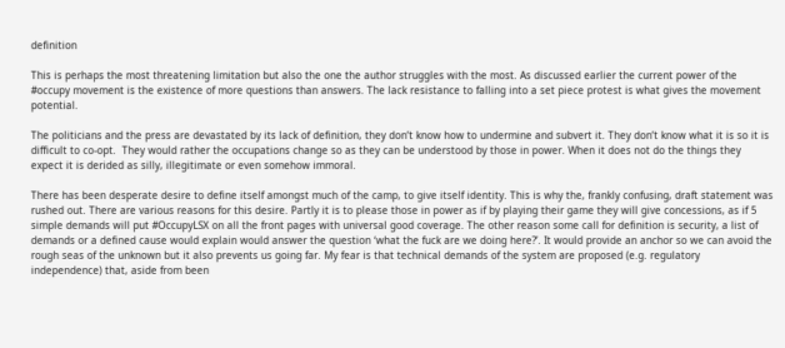definition

This is perhaps the most threatening limitation but also the one the author struggles with the most. As discussed earlier the current power of the #occupy movement is the existence of more questions than answers. The lack resistance to falling into a set piece protest is what gives the movement potential.

The politicians and the press are devastated by its lack of definition, they don’t know how to undermine and subvert it. They don’t know what it is so it is difficult to co-opt.  They would rather the occupations change so as they can be understood by those in power. When it does not do the things they expect it is derided as silly, illegitimate or even somehow immoral.

There has been desperate desire to define itself amongst much of the camp, to give itself identity. This is why the, frankly confusing, draft statement was rushed out. There are various reasons for this desire. Partly it is to please those in power as if by playing their game they will give concessions, as if 5 simple demands will put #OccupyLSX on all the front pages with universal good coverage. The other reason some call for definition is security, a list of demands or a defined cause would explain would answer the question ‘what the fuck are we doing here?’. It would provide an anchor so we can avoid the rough seas of the unknown but it also prevents us going far. My fear is that technical demands of the system are proposed (e.g. regulatory independence) that, aside from been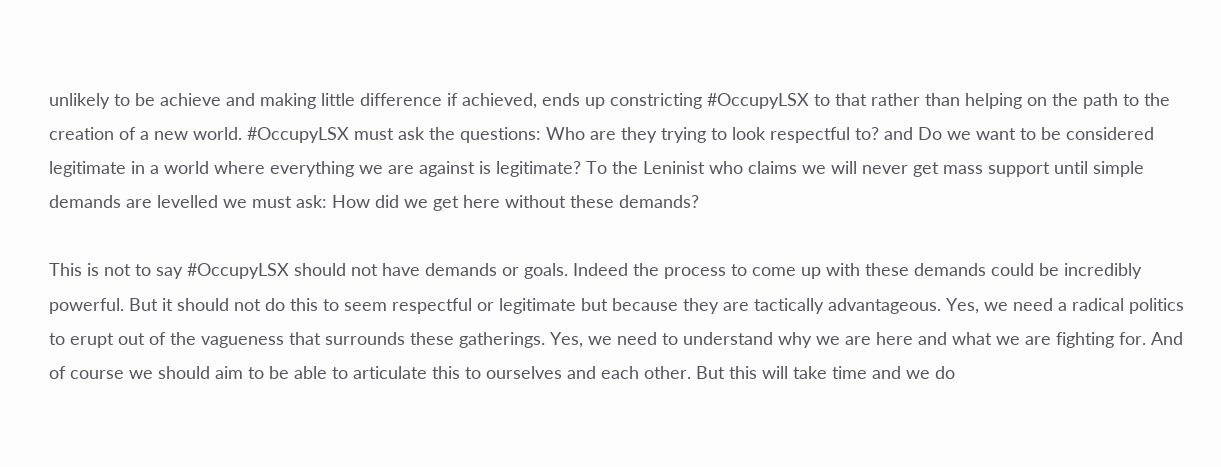unlikely to be achieve and making little difference if achieved, ends up constricting #OccupyLSX to that rather than helping on the path to the creation of a new world. #OccupyLSX must ask the questions: Who are they trying to look respectful to? and Do we want to be considered legitimate in a world where everything we are against is legitimate? To the Leninist who claims we will never get mass support until simple demands are levelled we must ask: How did we get here without these demands?

This is not to say #OccupyLSX should not have demands or goals. Indeed the process to come up with these demands could be incredibly powerful. But it should not do this to seem respectful or legitimate but because they are tactically advantageous. Yes, we need a radical politics to erupt out of the vagueness that surrounds these gatherings. Yes, we need to understand why we are here and what we are fighting for. And of course we should aim to be able to articulate this to ourselves and each other. But this will take time and we do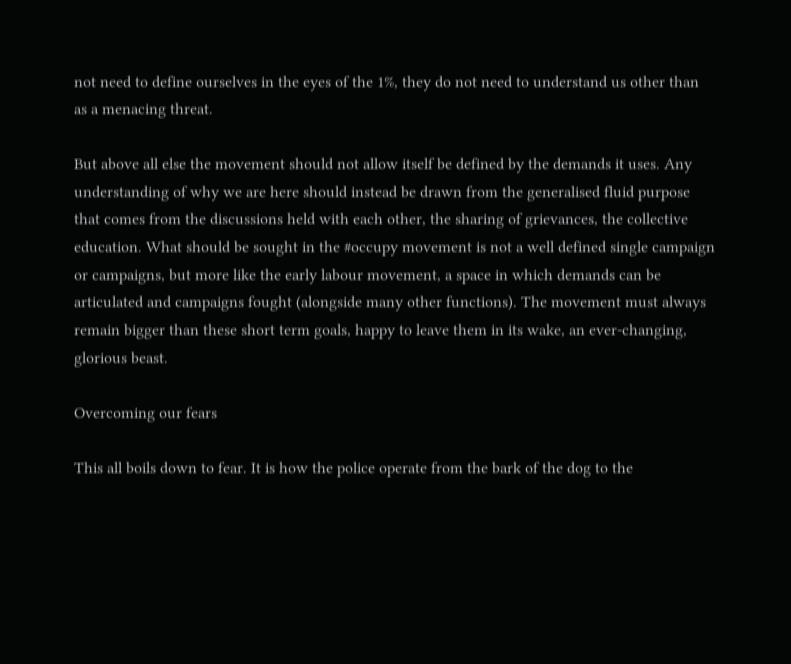not need to define ourselves in the eyes of the 1%, they do not need to understand us other than as a menacing threat.

But above all else the movement should not allow itself be defined by the demands it uses. Any understanding of why we are here should instead be drawn from the generalised fluid purpose that comes from the discussions held with each other, the sharing of grievances, the collective education. What should be sought in the #occupy movement is not a well defined single campaign or campaigns, but more like the early labour movement, a space in which demands can be articulated and campaigns fought (alongside many other functions). The movement must always remain bigger than these short term goals, happy to leave them in its wake, an ever-changing, glorious beast.

Overcoming our fears

This all boils down to fear. It is how the police operate from the bark of the dog to the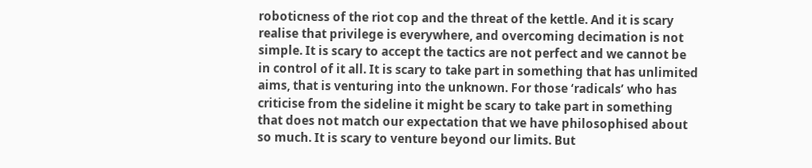roboticness of the riot cop and the threat of the kettle. And it is scary realise that privilege is everywhere, and overcoming decimation is not simple. It is scary to accept the tactics are not perfect and we cannot be in control of it all. It is scary to take part in something that has unlimited aims, that is venturing into the unknown. For those ‘radicals’ who has criticise from the sideline it might be scary to take part in something that does not match our expectation that we have philosophised about so much. It is scary to venture beyond our limits. But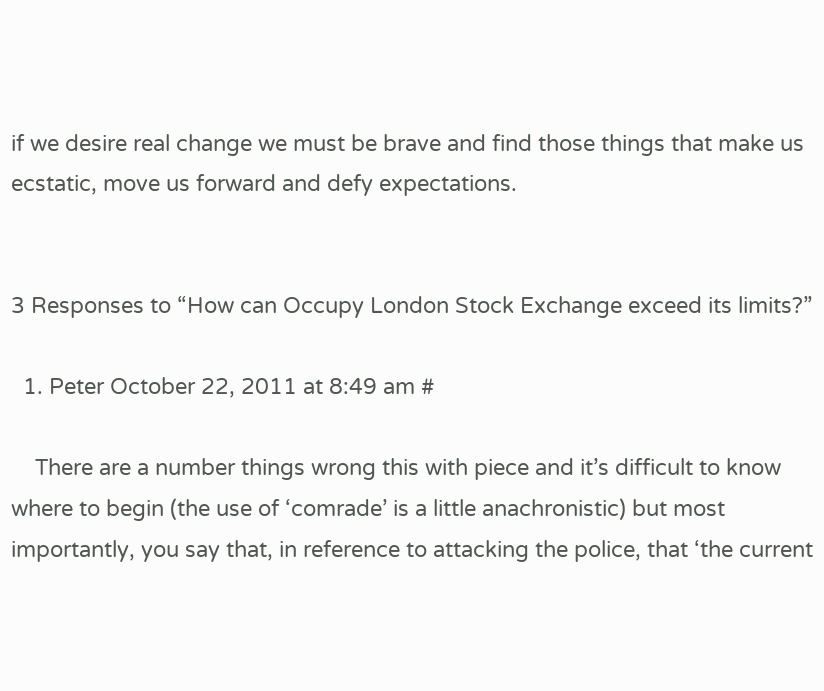if we desire real change we must be brave and find those things that make us ecstatic, move us forward and defy expectations.


3 Responses to “How can Occupy London Stock Exchange exceed its limits?”

  1. Peter October 22, 2011 at 8:49 am #

    There are a number things wrong this with piece and it’s difficult to know where to begin (the use of ‘comrade’ is a little anachronistic) but most importantly, you say that, in reference to attacking the police, that ‘the current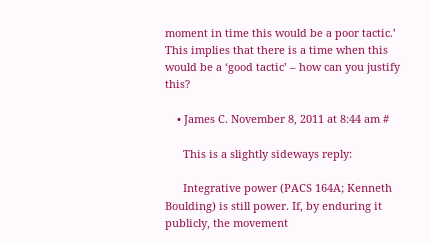moment in time this would be a poor tactic.’ This implies that there is a time when this would be a ‘good tactic’ – how can you justify this?

    • James C. November 8, 2011 at 8:44 am #

      This is a slightly sideways reply:

      Integrative power (PACS 164A; Kenneth Boulding) is still power. If, by enduring it publicly, the movement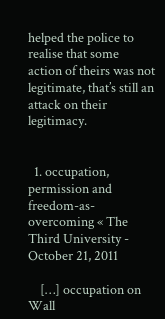helped the police to realise that some action of theirs was not legitimate, that’s still an attack on their legitimacy.


  1. occupation, permission and freedom-as-overcoming « The Third University - October 21, 2011

    […] occupation on Wall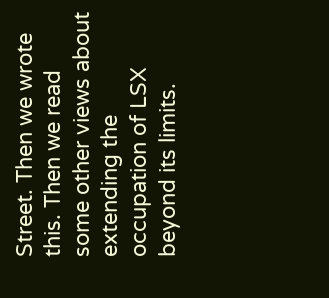Street. Then we wrote this. Then we read some other views about extending the occupation of LSX beyond its limits.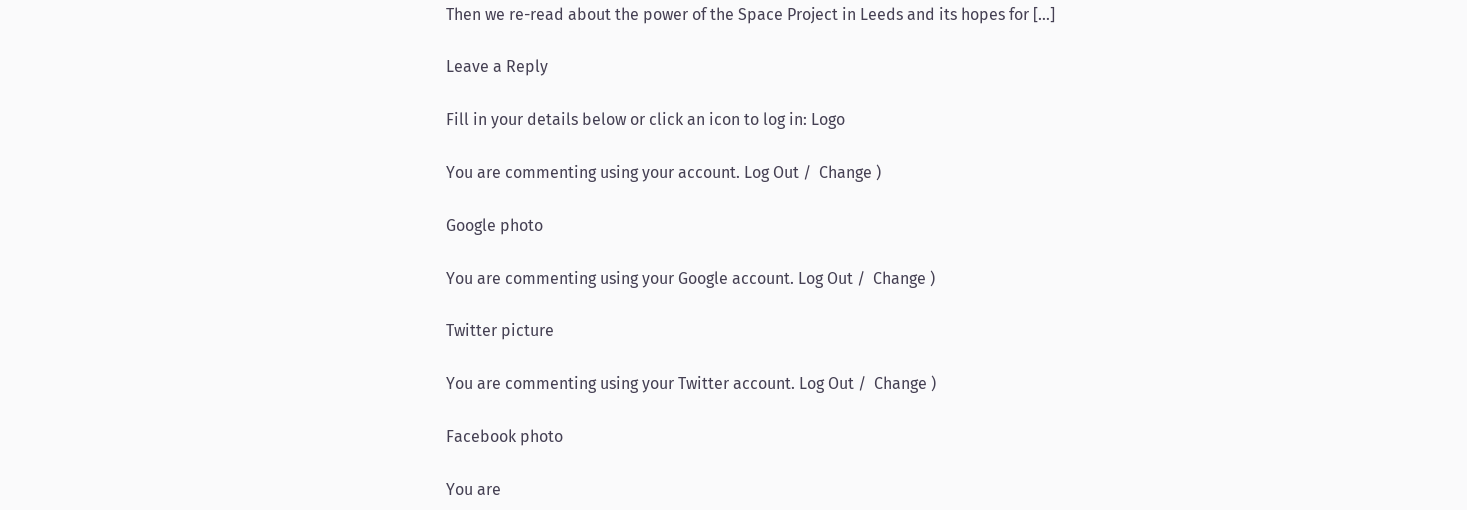Then we re-read about the power of the Space Project in Leeds and its hopes for […]

Leave a Reply

Fill in your details below or click an icon to log in: Logo

You are commenting using your account. Log Out /  Change )

Google photo

You are commenting using your Google account. Log Out /  Change )

Twitter picture

You are commenting using your Twitter account. Log Out /  Change )

Facebook photo

You are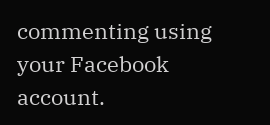commenting using your Facebook account.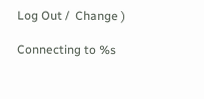Log Out /  Change )

Connecting to %s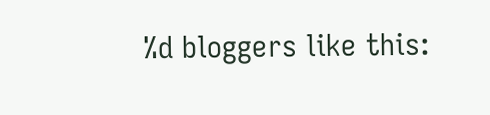%d bloggers like this: